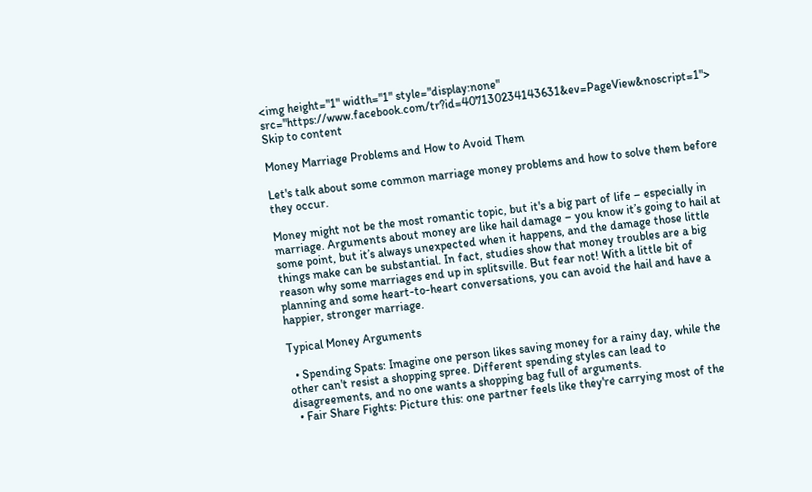<img height="1" width="1" style="display:none" src="https://www.facebook.com/tr?id=407130234143631&ev=PageView&noscript=1">
Skip to content

Money Marriage Problems and How to Avoid Them

Let's talk about some common marriage money problems and how to solve them before they occur.

Money might not be the most romantic topic, but it's a big part of life – especially in marriage. Arguments about money are like hail damage – you know it’s going to hail at some point, but it’s always unexpected when it happens, and the damage those little things make can be substantial. In fact, studies show that money troubles are a big reason why some marriages end up in splitsville. But fear not! With a little bit of planning and some heart-to-heart conversations, you can avoid the hail and have a happier, stronger marriage.

Typical Money Arguments

  • Spending Spats: Imagine one person likes saving money for a rainy day, while the other can't resist a shopping spree. Different spending styles can lead to disagreements, and no one wants a shopping bag full of arguments.
  • Fair Share Fights: Picture this: one partner feels like they're carrying most of the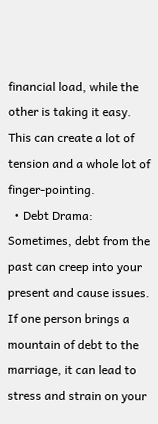financial load, while the other is taking it easy. This can create a lot of tension and a whole lot of finger-pointing.
  • Debt Drama: Sometimes, debt from the past can creep into your present and cause issues. If one person brings a mountain of debt to the marriage, it can lead to stress and strain on your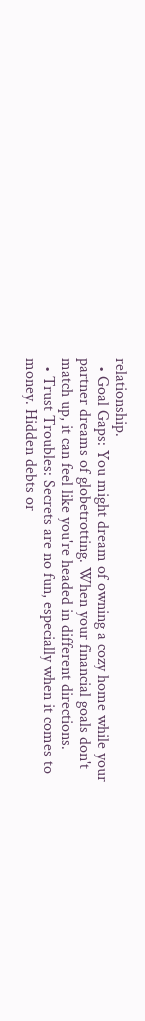relationship.
  • Goal Gaps: You might dream of owning a cozy home while your partner dreams of globetrotting. When your financial goals don't match up, it can feel like you're headed in different directions.
  • Trust Troubles: Secrets are no fun, especially when it comes to money. Hidden debts or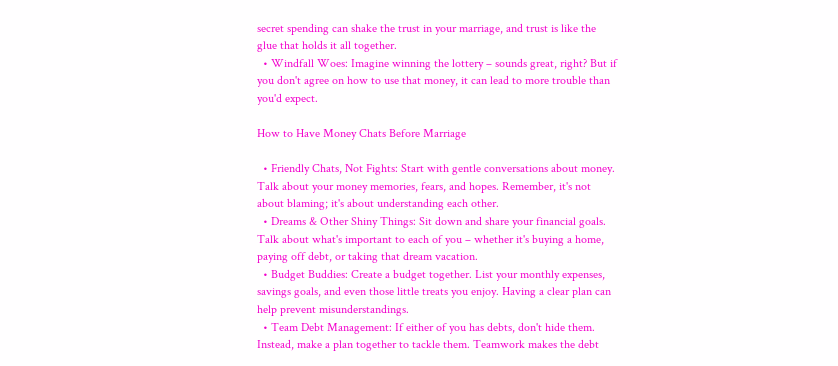secret spending can shake the trust in your marriage, and trust is like the glue that holds it all together.
  • Windfall Woes: Imagine winning the lottery – sounds great, right? But if you don't agree on how to use that money, it can lead to more trouble than you'd expect.

How to Have Money Chats Before Marriage

  • Friendly Chats, Not Fights: Start with gentle conversations about money. Talk about your money memories, fears, and hopes. Remember, it's not about blaming; it's about understanding each other.
  • Dreams & Other Shiny Things: Sit down and share your financial goals. Talk about what's important to each of you – whether it's buying a home, paying off debt, or taking that dream vacation.
  • Budget Buddies: Create a budget together. List your monthly expenses, savings goals, and even those little treats you enjoy. Having a clear plan can help prevent misunderstandings.
  • Team Debt Management: If either of you has debts, don't hide them. Instead, make a plan together to tackle them. Teamwork makes the debt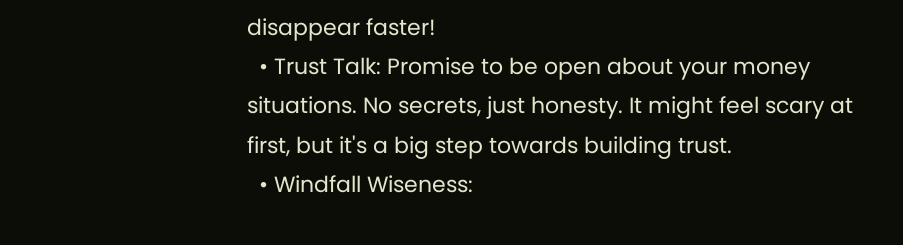disappear faster!
  • Trust Talk: Promise to be open about your money situations. No secrets, just honesty. It might feel scary at first, but it's a big step towards building trust.
  • Windfall Wiseness: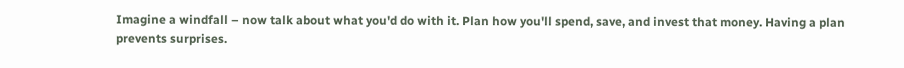Imagine a windfall – now talk about what you'd do with it. Plan how you'll spend, save, and invest that money. Having a plan prevents surprises.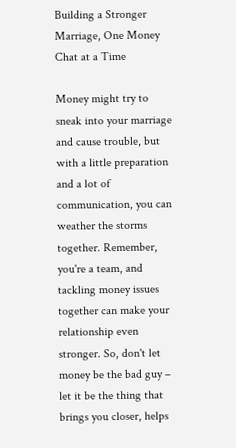Building a Stronger Marriage, One Money Chat at a Time

Money might try to sneak into your marriage and cause trouble, but with a little preparation and a lot of communication, you can weather the storms together. Remember, you're a team, and tackling money issues together can make your relationship even stronger. So, don't let money be the bad guy – let it be the thing that brings you closer, helps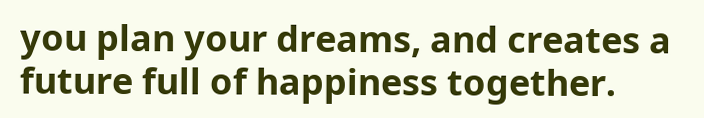you plan your dreams, and creates a future full of happiness together.